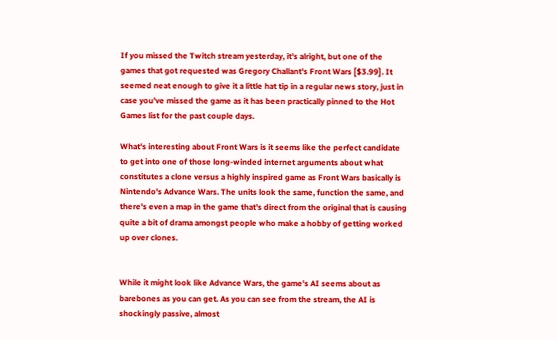If you missed the Twitch stream yesterday, it's alright, but one of the games that got requested was Gregory Challant's Front Wars [$3.99]. It seemed neat enough to give it a little hat tip in a regular news story, just in case you've missed the game as it has been practically pinned to the Hot Games list for the past couple days.

What's interesting about Front Wars is it seems like the perfect candidate to get into one of those long-winded internet arguments about what constitutes a clone versus a highly inspired game as Front Wars basically is Nintendo's Advance Wars. The units look the same, function the same, and there's even a map in the game that's direct from the original that is causing quite a bit of drama amongst people who make a hobby of getting worked up over clones.


While it might look like Advance Wars, the game's AI seems about as barebones as you can get. As you can see from the stream, the AI is shockingly passive, almost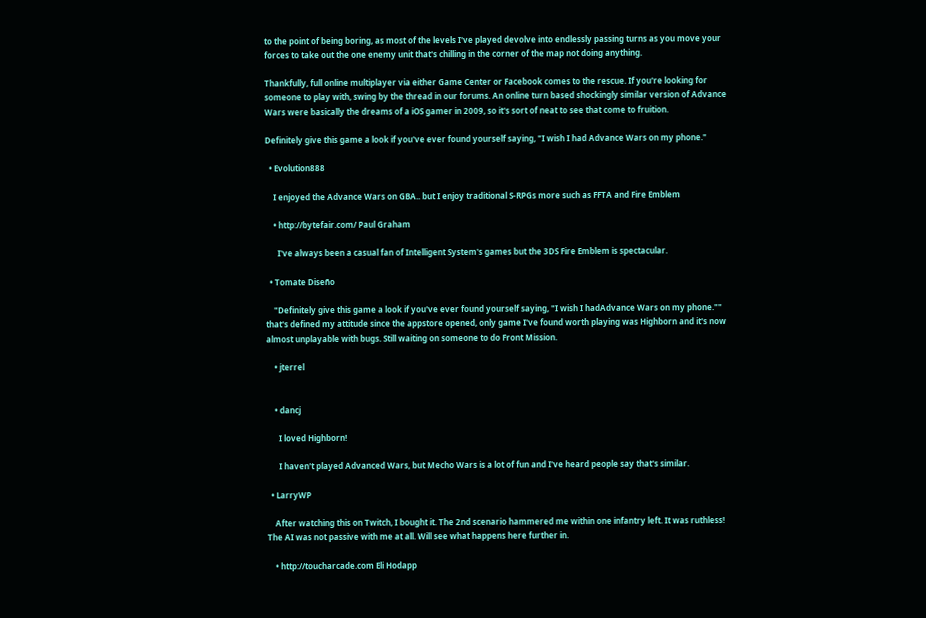to the point of being boring, as most of the levels I've played devolve into endlessly passing turns as you move your forces to take out the one enemy unit that's chilling in the corner of the map not doing anything.

Thankfully, full online multiplayer via either Game Center or Facebook comes to the rescue. If you're looking for someone to play with, swing by the thread in our forums. An online turn based shockingly similar version of Advance Wars were basically the dreams of a iOS gamer in 2009, so it's sort of neat to see that come to fruition.

Definitely give this game a look if you've ever found yourself saying, "I wish I had Advance Wars on my phone."

  • Evolution888

    I enjoyed the Advance Wars on GBA.. but I enjoy traditional S-RPGs more such as FFTA and Fire Emblem

    • http://bytefair.com/ Paul Graham

      I've always been a casual fan of Intelligent System's games but the 3DS Fire Emblem is spectacular.

  • Tomate Diseño

    "Definitely give this game a look if you've ever found yourself saying, "I wish I hadAdvance Wars on my phone."" that's defined my attitude since the appstore opened, only game I've found worth playing was Highborn and it's now almost unplayable with bugs. Still waiting on someone to do Front Mission.

    • jterrel


    • dancj

      I loved Highborn!

      I haven't played Advanced Wars, but Mecho Wars is a lot of fun and I've heard people say that's similar.

  • LarryWP

    After watching this on Twitch, I bought it. The 2nd scenario hammered me within one infantry left. It was ruthless! The AI was not passive with me at all. Will see what happens here further in.

    • http://toucharcade.com Eli Hodapp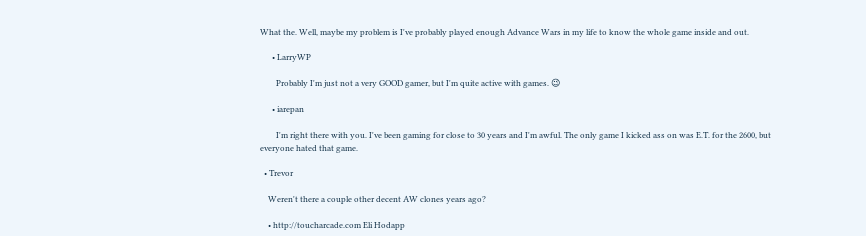What the. Well, maybe my problem is I've probably played enough Advance Wars in my life to know the whole game inside and out.

      • LarryWP

        Probably I'm just not a very GOOD gamer, but I'm quite active with games. 😉

      • iarepan

        I'm right there with you. I've been gaming for close to 30 years and I'm awful. The only game I kicked ass on was E.T. for the 2600, but everyone hated that game.

  • Trevor

    Weren't there a couple other decent AW clones years ago?

    • http://toucharcade.com Eli Hodapp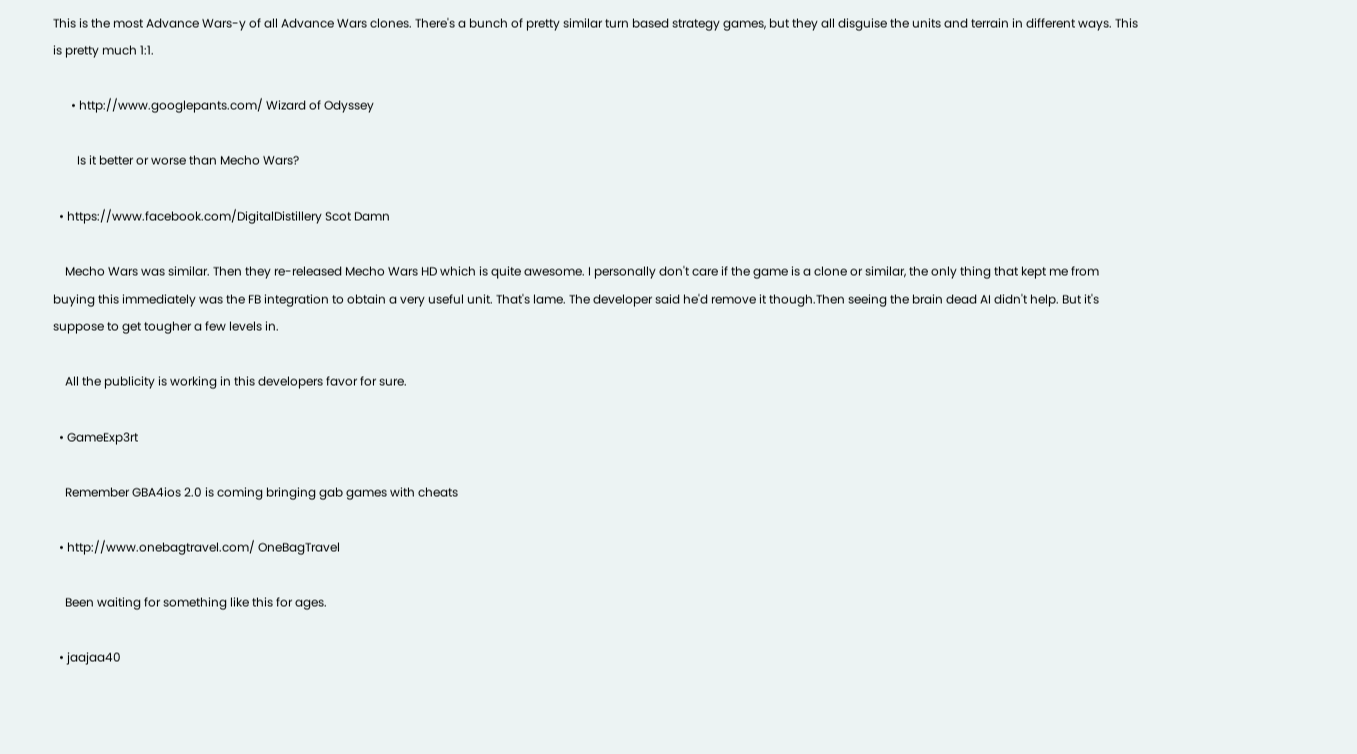This is the most Advance Wars-y of all Advance Wars clones. There's a bunch of pretty similar turn based strategy games, but they all disguise the units and terrain in different ways. This is pretty much 1:1.

      • http://www.googlepants.com/ Wizard of Odyssey

        Is it better or worse than Mecho Wars?

  • https://www.facebook.com/DigitalDistillery Scot Damn

    Mecho Wars was similar. Then they re-released Mecho Wars HD which is quite awesome. I personally don't care if the game is a clone or similar, the only thing that kept me from buying this immediately was the FB integration to obtain a very useful unit. That's lame. The developer said he'd remove it though.Then seeing the brain dead AI didn't help. But it's suppose to get tougher a few levels in.

    All the publicity is working in this developers favor for sure.

  • GameExp3rt

    Remember GBA4ios 2.0 is coming bringing gab games with cheats

  • http://www.onebagtravel.com/ OneBagTravel

    Been waiting for something like this for ages.

  • jaajaa40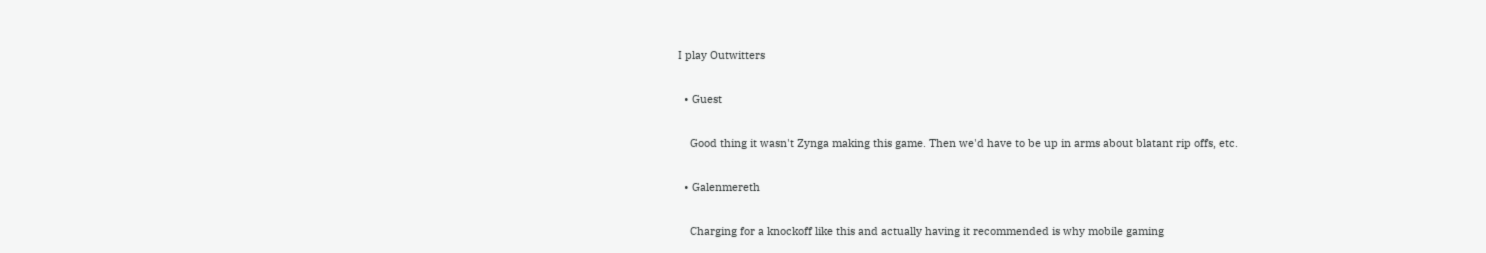I play Outwitters

  • Guest

    Good thing it wasn't Zynga making this game. Then we'd have to be up in arms about blatant rip offs, etc.

  • Galenmereth

    Charging for a knockoff like this and actually having it recommended is why mobile gaming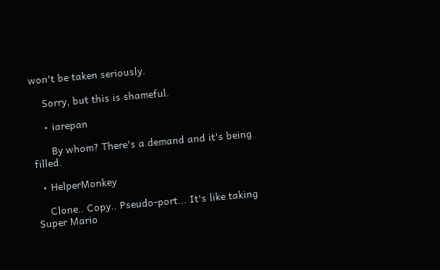won't be taken seriously.

    Sorry, but this is shameful.

    • iarepan

      By whom? There's a demand and it's being filled.

  • HelperMonkey

    Clone.. Copy.. Pseudo-port... It's like taking Super Mario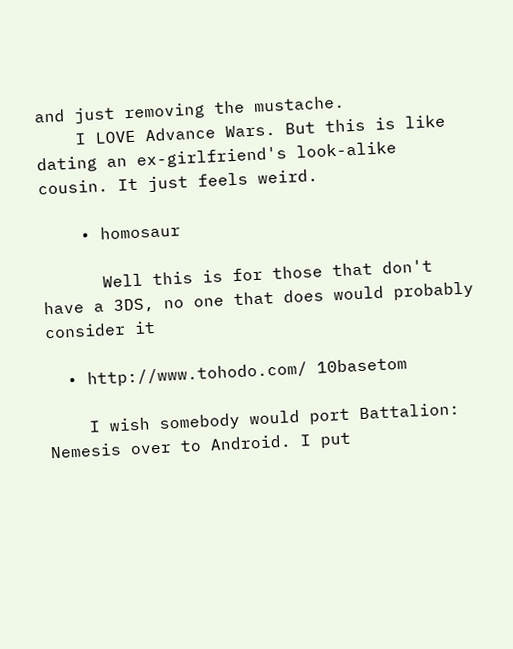and just removing the mustache.
    I LOVE Advance Wars. But this is like dating an ex-girlfriend's look-alike cousin. It just feels weird.

    • homosaur

      Well this is for those that don't have a 3DS, no one that does would probably consider it

  • http://www.tohodo.com/ 10basetom

    I wish somebody would port Battalion: Nemesis over to Android. I put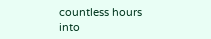countless hours into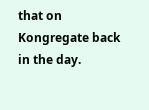that on Kongregate back in the day.